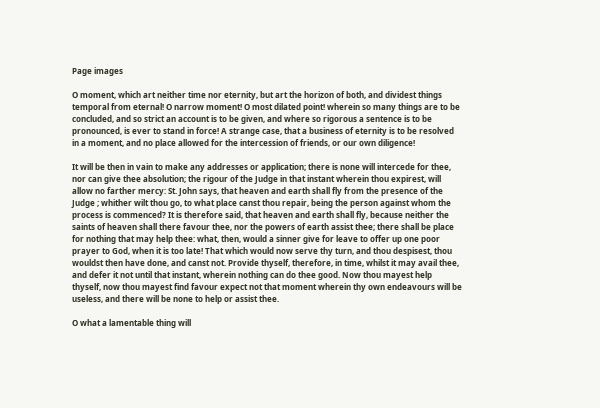Page images

O moment, which art neither time nor eternity, but art the horizon of both, and dividest things temporal from eternal! O narrow moment! O most dilated point! wherein so many things are to be concluded, and so strict an account is to be given, and where so rigorous a sentence is to be pronounced, is ever to stand in force! A strange case, that a business of eternity is to be resolved in a moment, and no place allowed for the intercession of friends, or our own diligence!

It will be then in vain to make any addresses or application; there is none will intercede for thee, nor can give thee absolution; the rigour of the Judge in that instant wherein thou expirest, will allow no farther mercy: St. John says, that heaven and earth shall fly from the presence of the Judge ; whither wilt thou go, to what place canst thou repair, being the person against whom the process is commenced? It is therefore said, that heaven and earth shall fly, because neither the saints of heaven shall there favour thee, nor the powers of earth assist thee; there shall be place for nothing that may help thee: what, then, would a sinner give for leave to offer up one poor prayer to God, when it is too late! That which would now serve thy turn, and thou despisest, thou wouldst then have done, and canst not. Provide thyself, therefore, in time, whilst it may avail thee, and defer it not until that instant, wherein nothing can do thee good. Now thou mayest help thyself, now thou mayest find favour expect not that moment wherein thy own endeavours will be useless, and there will be none to help or assist thee.

O what a lamentable thing will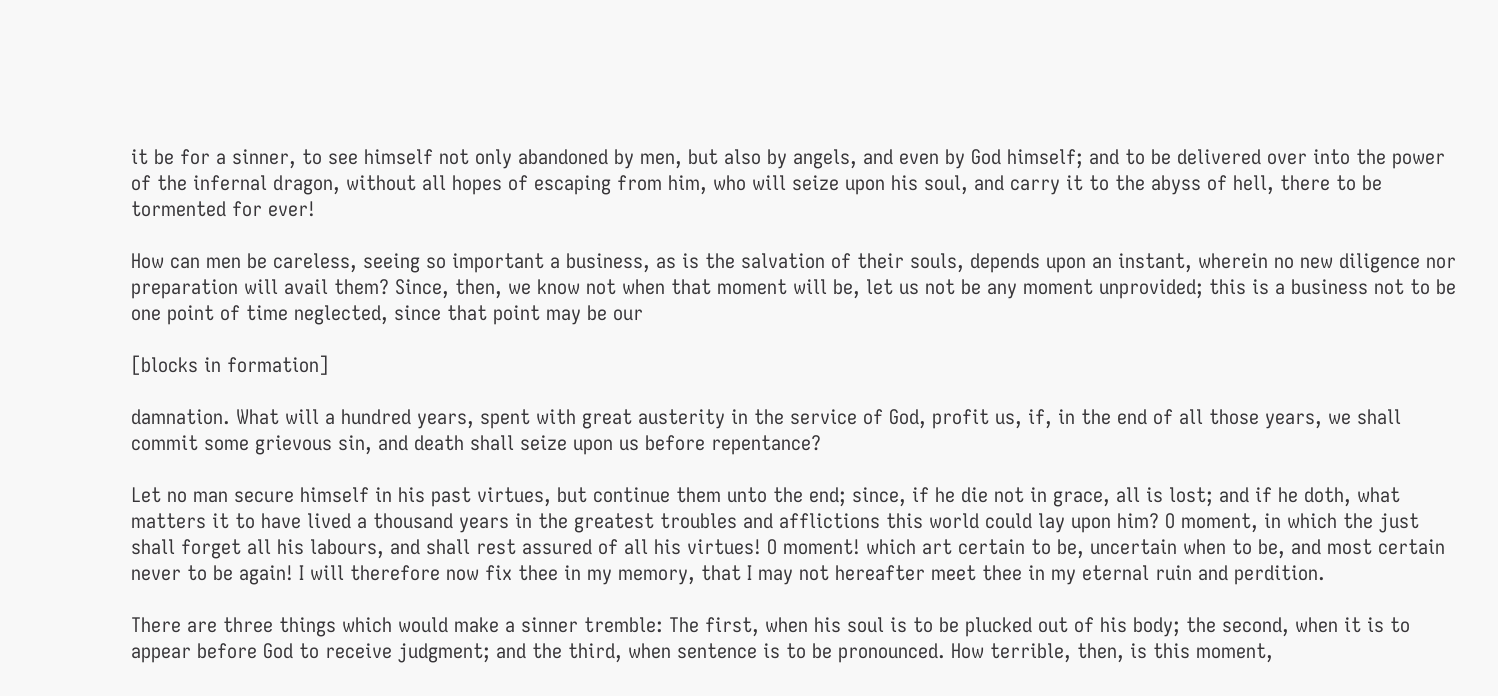it be for a sinner, to see himself not only abandoned by men, but also by angels, and even by God himself; and to be delivered over into the power of the infernal dragon, without all hopes of escaping from him, who will seize upon his soul, and carry it to the abyss of hell, there to be tormented for ever!

How can men be careless, seeing so important a business, as is the salvation of their souls, depends upon an instant, wherein no new diligence nor preparation will avail them? Since, then, we know not when that moment will be, let us not be any moment unprovided; this is a business not to be one point of time neglected, since that point may be our

[blocks in formation]

damnation. What will a hundred years, spent with great austerity in the service of God, profit us, if, in the end of all those years, we shall commit some grievous sin, and death shall seize upon us before repentance?

Let no man secure himself in his past virtues, but continue them unto the end; since, if he die not in grace, all is lost; and if he doth, what matters it to have lived a thousand years in the greatest troubles and afflictions this world could lay upon him? O moment, in which the just shall forget all his labours, and shall rest assured of all his virtues! O moment! which art certain to be, uncertain when to be, and most certain never to be again! I will therefore now fix thee in my memory, that I may not hereafter meet thee in my eternal ruin and perdition.

There are three things which would make a sinner tremble: The first, when his soul is to be plucked out of his body; the second, when it is to appear before God to receive judgment; and the third, when sentence is to be pronounced. How terrible, then, is this moment,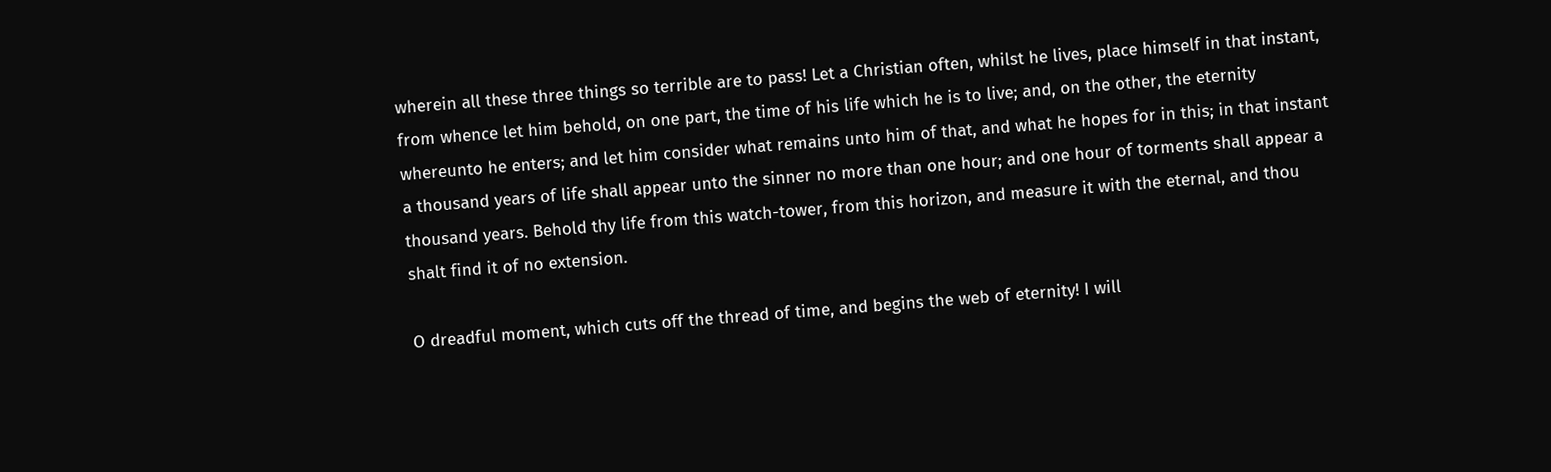wherein all these three things so terrible are to pass! Let a Christian often, whilst he lives, place himself in that instant, from whence let him behold, on one part, the time of his life which he is to live; and, on the other, the eternity whereunto he enters; and let him consider what remains unto him of that, and what he hopes for in this; in that instant a thousand years of life shall appear unto the sinner no more than one hour; and one hour of torments shall appear a thousand years. Behold thy life from this watch-tower, from this horizon, and measure it with the eternal, and thou shalt find it of no extension.

O dreadful moment, which cuts off the thread of time, and begins the web of eternity! I will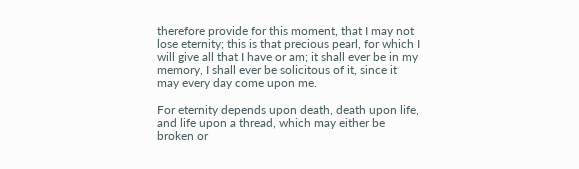therefore provide for this moment, that I may not lose eternity; this is that precious pearl, for which I will give all that I have or am; it shall ever be in my memory, I shall ever be solicitous of it, since it may every day come upon me.

For eternity depends upon death, death upon life, and life upon a thread, which may either be broken or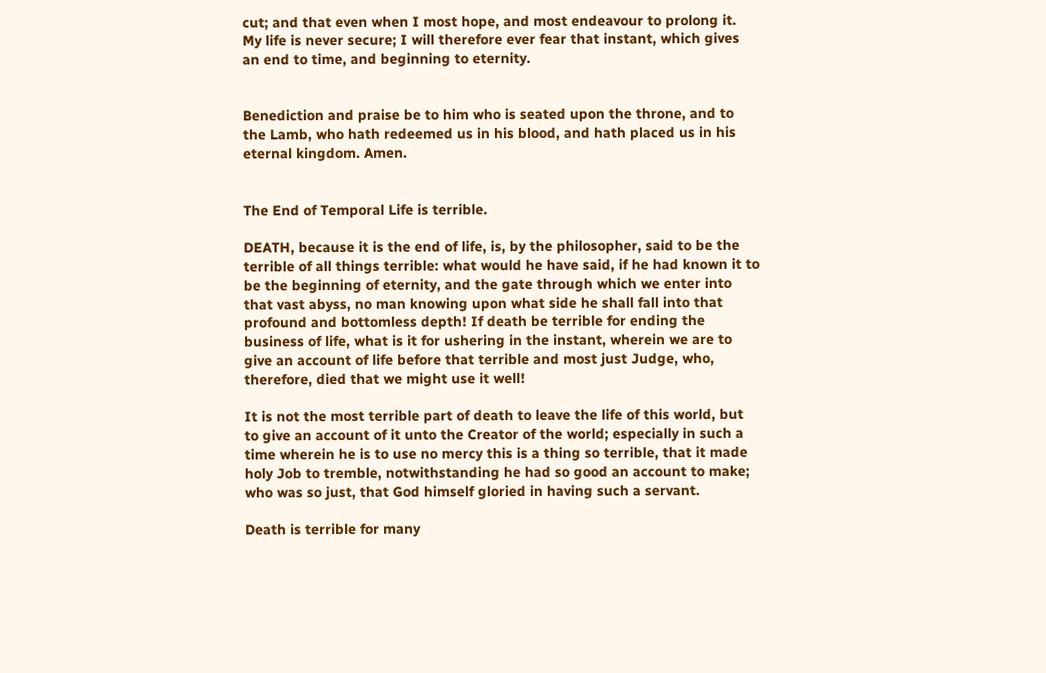cut; and that even when I most hope, and most endeavour to prolong it. My life is never secure; I will therefore ever fear that instant, which gives an end to time, and beginning to eternity.


Benediction and praise be to him who is seated upon the throne, and to the Lamb, who hath redeemed us in his blood, and hath placed us in his eternal kingdom. Amen.


The End of Temporal Life is terrible.

DEATH, because it is the end of life, is, by the philosopher, said to be the terrible of all things terrible: what would he have said, if he had known it to be the beginning of eternity, and the gate through which we enter into that vast abyss, no man knowing upon what side he shall fall into that profound and bottomless depth! If death be terrible for ending the business of life, what is it for ushering in the instant, wherein we are to give an account of life before that terrible and most just Judge, who, therefore, died that we might use it well!

It is not the most terrible part of death to leave the life of this world, but to give an account of it unto the Creator of the world; especially in such a time wherein he is to use no mercy this is a thing so terrible, that it made holy Job to tremble, notwithstanding he had so good an account to make; who was so just, that God himself gloried in having such a servant.

Death is terrible for many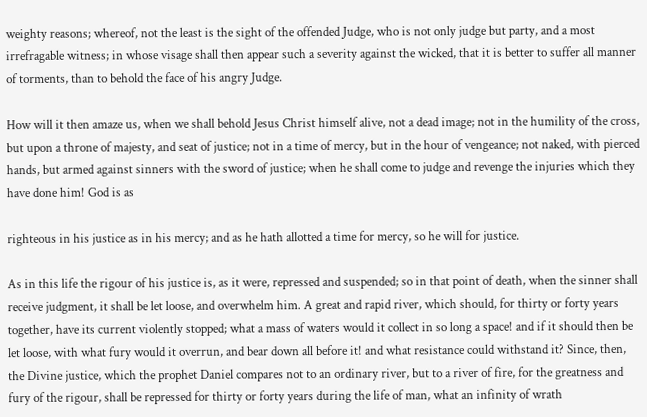weighty reasons; whereof, not the least is the sight of the offended Judge, who is not only judge but party, and a most irrefragable witness; in whose visage shall then appear such a severity against the wicked, that it is better to suffer all manner of torments, than to behold the face of his angry Judge.

How will it then amaze us, when we shall behold Jesus Christ himself alive, not a dead image; not in the humility of the cross, but upon a throne of majesty, and seat of justice; not in a time of mercy, but in the hour of vengeance; not naked, with pierced hands, but armed against sinners with the sword of justice; when he shall come to judge and revenge the injuries which they have done him! God is as

righteous in his justice as in his mercy; and as he hath allotted a time for mercy, so he will for justice.

As in this life the rigour of his justice is, as it were, repressed and suspended; so in that point of death, when the sinner shall receive judgment, it shall be let loose, and overwhelm him. A great and rapid river, which should, for thirty or forty years together, have its current violently stopped; what a mass of waters would it collect in so long a space! and if it should then be let loose, with what fury would it overrun, and bear down all before it! and what resistance could withstand it? Since, then, the Divine justice, which the prophet Daniel compares not to an ordinary river, but to a river of fire, for the greatness and fury of the rigour, shall be repressed for thirty or forty years during the life of man, what an infinity of wrath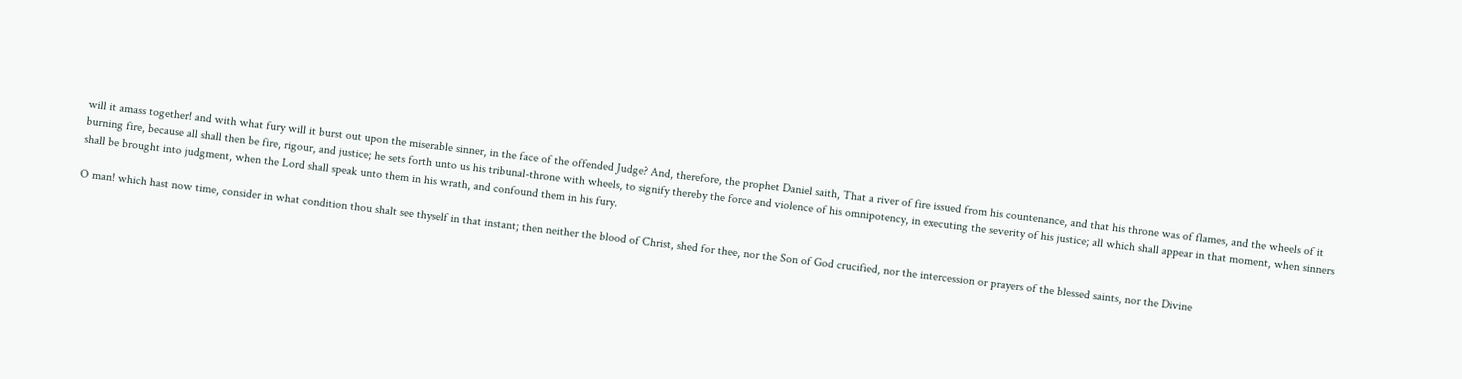will it amass together! and with what fury will it burst out upon the miserable sinner, in the face of the offended Judge? And, therefore, the prophet Daniel saith, That a river of fire issued from his countenance, and that his throne was of flames, and the wheels of it burning fire, because all shall then be fire, rigour, and justice; he sets forth unto us his tribunal-throne with wheels, to signify thereby the force and violence of his omnipotency, in executing the severity of his justice; all which shall appear in that moment, when sinners shall be brought into judgment, when the Lord shall speak unto them in his wrath, and confound them in his fury.

O man! which hast now time, consider in what condition thou shalt see thyself in that instant; then neither the blood of Christ, shed for thee, nor the Son of God crucified, nor the intercession or prayers of the blessed saints, nor the Divine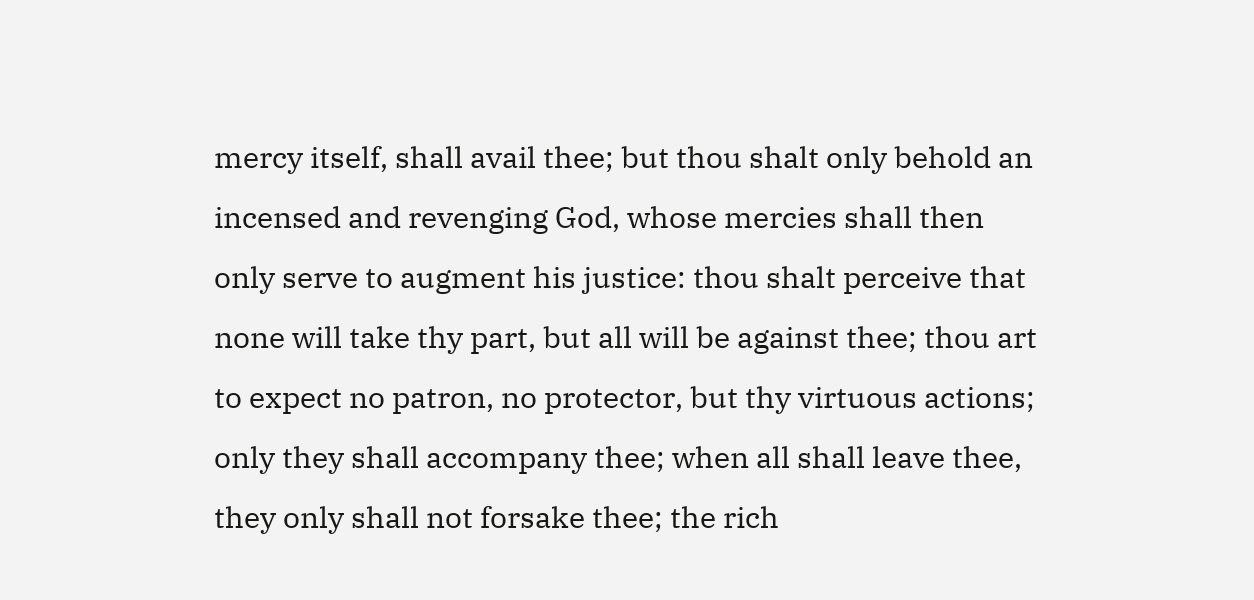mercy itself, shall avail thee; but thou shalt only behold an incensed and revenging God, whose mercies shall then only serve to augment his justice: thou shalt perceive that none will take thy part, but all will be against thee; thou art to expect no patron, no protector, but thy virtuous actions; only they shall accompany thee; when all shall leave thee, they only shall not forsake thee; the rich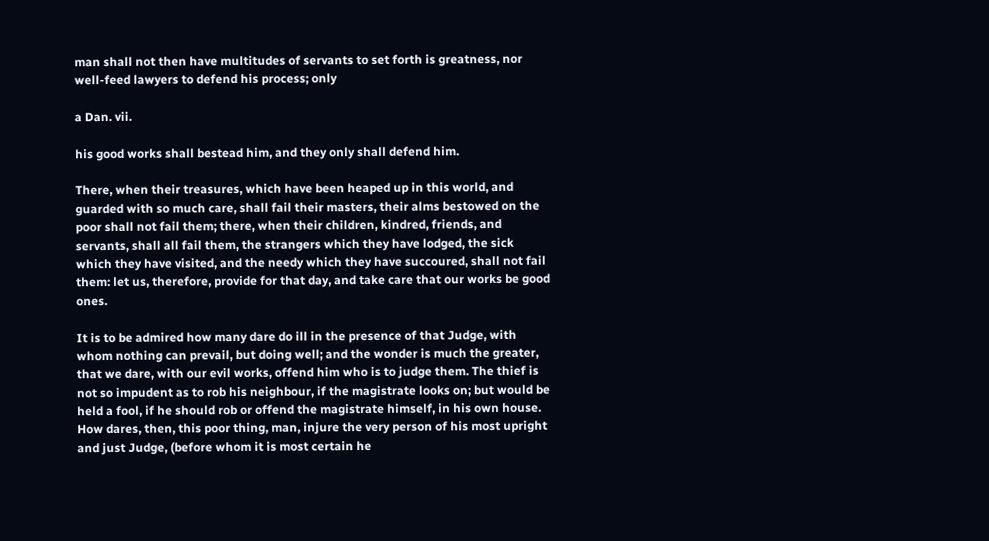man shall not then have multitudes of servants to set forth is greatness, nor well-feed lawyers to defend his process; only

a Dan. vii.

his good works shall bestead him, and they only shall defend him.

There, when their treasures, which have been heaped up in this world, and guarded with so much care, shall fail their masters, their alms bestowed on the poor shall not fail them; there, when their children, kindred, friends, and servants, shall all fail them, the strangers which they have lodged, the sick which they have visited, and the needy which they have succoured, shall not fail them: let us, therefore, provide for that day, and take care that our works be good ones.

It is to be admired how many dare do ill in the presence of that Judge, with whom nothing can prevail, but doing well; and the wonder is much the greater, that we dare, with our evil works, offend him who is to judge them. The thief is not so impudent as to rob his neighbour, if the magistrate looks on; but would be held a fool, if he should rob or offend the magistrate himself, in his own house. How dares, then, this poor thing, man, injure the very person of his most upright and just Judge, (before whom it is most certain he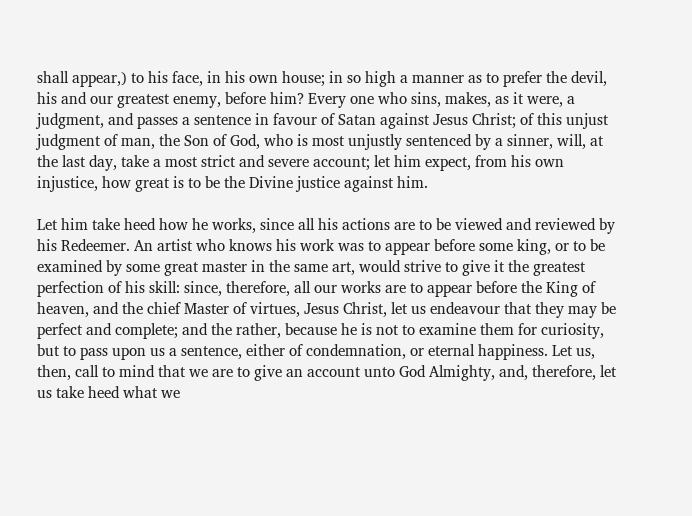shall appear,) to his face, in his own house; in so high a manner as to prefer the devil, his and our greatest enemy, before him? Every one who sins, makes, as it were, a judgment, and passes a sentence in favour of Satan against Jesus Christ; of this unjust judgment of man, the Son of God, who is most unjustly sentenced by a sinner, will, at the last day, take a most strict and severe account; let him expect, from his own injustice, how great is to be the Divine justice against him.

Let him take heed how he works, since all his actions are to be viewed and reviewed by his Redeemer. An artist who knows his work was to appear before some king, or to be examined by some great master in the same art, would strive to give it the greatest perfection of his skill: since, therefore, all our works are to appear before the King of heaven, and the chief Master of virtues, Jesus Christ, let us endeavour that they may be perfect and complete; and the rather, because he is not to examine them for curiosity, but to pass upon us a sentence, either of condemnation, or eternal happiness. Let us, then, call to mind that we are to give an account unto God Almighty, and, therefore, let us take heed what we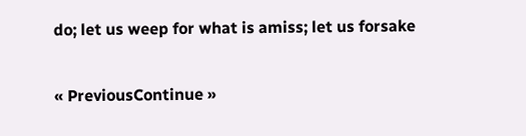do; let us weep for what is amiss; let us forsake

« PreviousContinue »